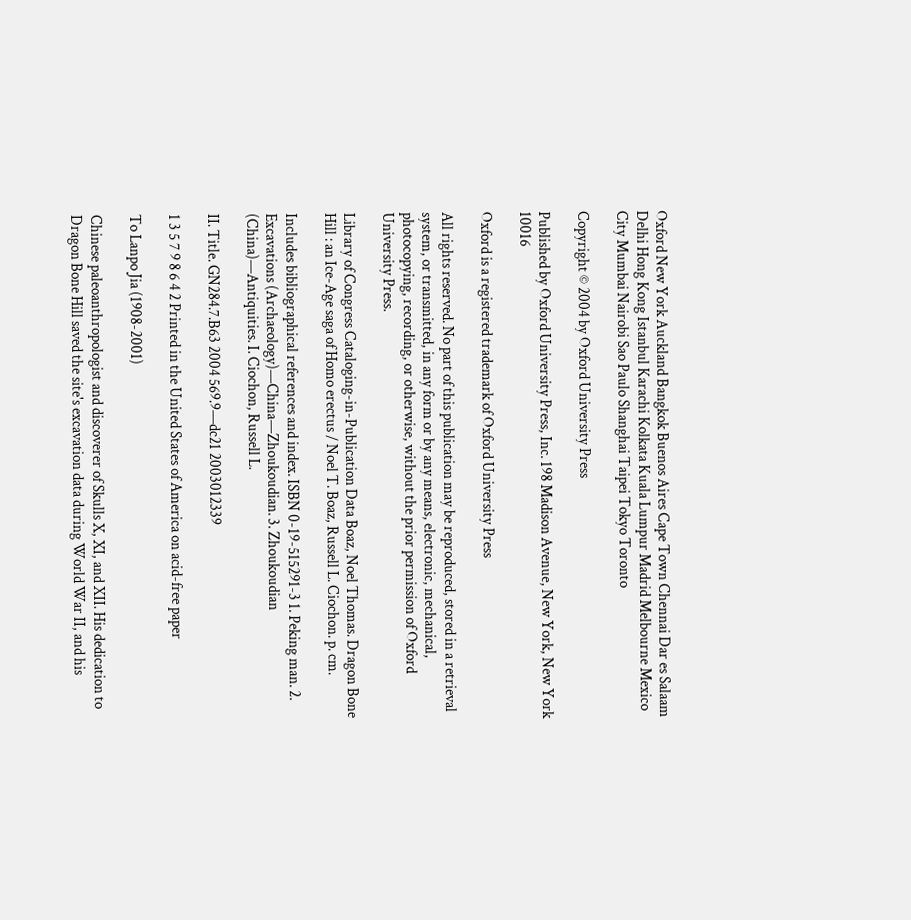Oxford New York Auckland Bangkok Buenos Aires Cape Town Chennai Dar es Salaam Delhi Hong Kong Istanbul Karachi Kolkata Kuala Lumpur Madrid Melbourne Mexico City Mumbai Nairobi Sao Paulo Shanghai Taipei Tokyo Toronto

Copyright © 2004 by Oxford University Press

Published by Oxford University Press, Inc. 198 Madison Avenue, New York, New York 10016

Oxford is a registered trademark of Oxford University Press

All rights reserved. No part of this publication may be reproduced, stored in a retrieval system, or transmitted, in any form or by any means, electronic, mechanical, photocopying, recording, or otherwise, without the prior permission of Oxford University Press.

Library of Congress Cataloging-in-Publication Data Boaz, Noel Thomas. Dragon Bone Hill : an Ice-Age saga of Homo erectus / Noel T. Boaz, Russell L. Ciochon. p. cm.

Includes bibliographical references and index. ISBN 0-19-515291-3 1. Peking man. 2. Excavations (Archaeology)—China—Zhoukoudian. 3. Zhoukoudian (China)—Antiquities. I. Ciochon, Russell L.

II. Title. GN284.7.B63 2004 569.9—dc21 2003012339

1 3 5 7 9 8 6 4 2 Printed in the United States of America on acid-free paper

To Lanpo Jia (1908-2001)

Chinese paleoanthropologist and discoverer of Skulls X, XI, and XII. His dedication to Dragon Bone Hill saved the site's excavation data during World War II, and his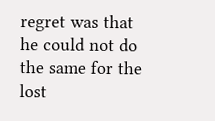regret was that he could not do the same for the lost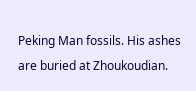Peking Man fossils. His ashes are buried at Zhoukoudian.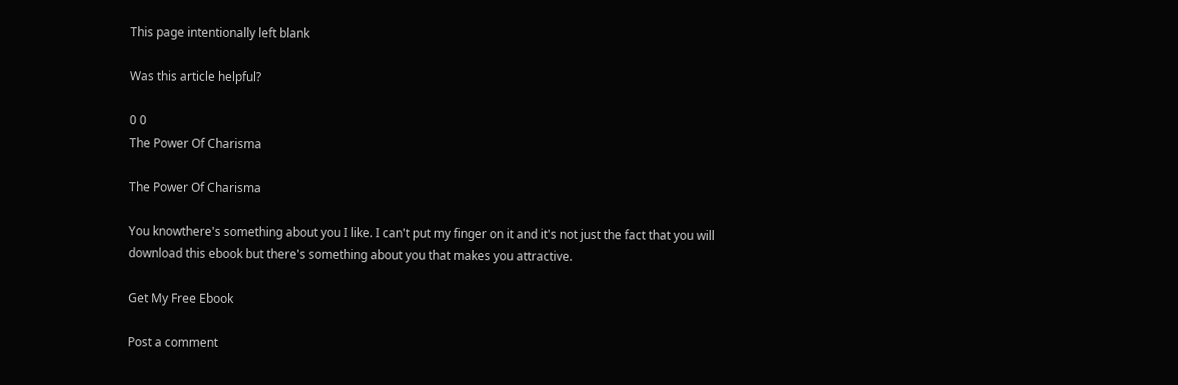This page intentionally left blank

Was this article helpful?

0 0
The Power Of Charisma

The Power Of Charisma

You knowthere's something about you I like. I can't put my finger on it and it's not just the fact that you will download this ebook but there's something about you that makes you attractive.

Get My Free Ebook

Post a comment